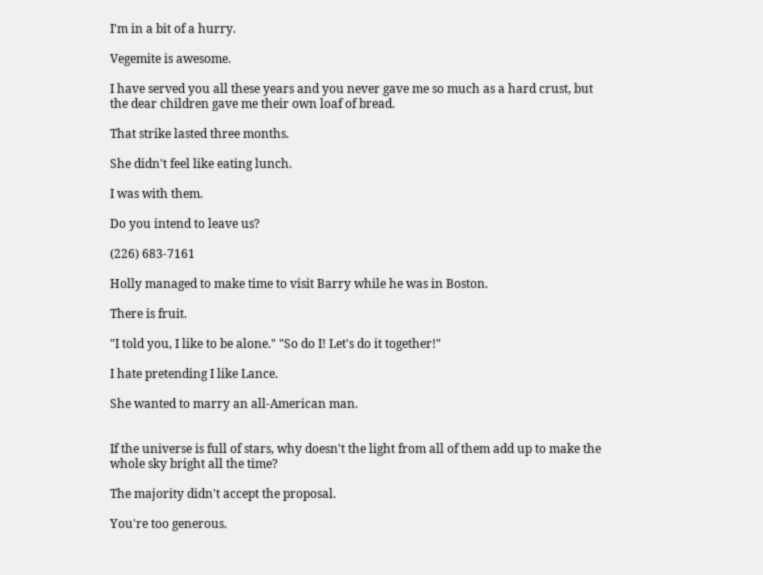I'm in a bit of a hurry.

Vegemite is awesome.

I have served you all these years and you never gave me so much as a hard crust, but the dear children gave me their own loaf of bread.

That strike lasted three months.

She didn't feel like eating lunch.

I was with them.

Do you intend to leave us?

(226) 683-7161

Holly managed to make time to visit Barry while he was in Boston.

There is fruit.

"I told you, I like to be alone." "So do I! Let's do it together!"

I hate pretending I like Lance.

She wanted to marry an all-American man.


If the universe is full of stars, why doesn't the light from all of them add up to make the whole sky bright all the time?

The majority didn't accept the proposal.

You're too generous.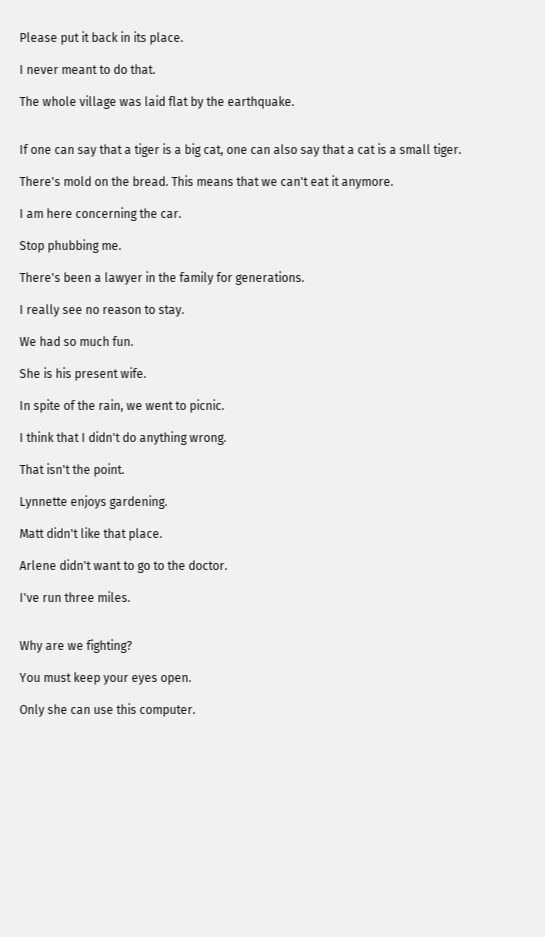Please put it back in its place.

I never meant to do that.

The whole village was laid flat by the earthquake.


If one can say that a tiger is a big cat, one can also say that a cat is a small tiger.

There's mold on the bread. This means that we can't eat it anymore.

I am here concerning the car.

Stop phubbing me.

There's been a lawyer in the family for generations.

I really see no reason to stay.

We had so much fun.

She is his present wife.

In spite of the rain, we went to picnic.

I think that I didn't do anything wrong.

That isn't the point.

Lynnette enjoys gardening.

Matt didn't like that place.

Arlene didn't want to go to the doctor.

I've run three miles.


Why are we fighting?

You must keep your eyes open.

Only she can use this computer.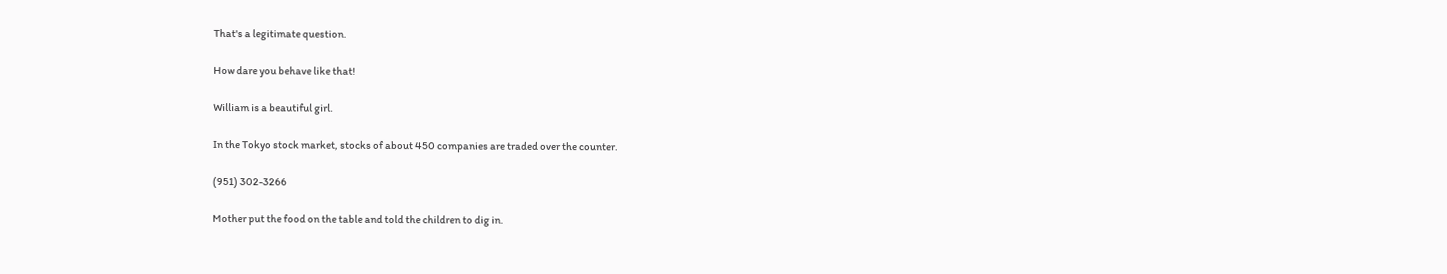That's a legitimate question.

How dare you behave like that!

William is a beautiful girl.

In the Tokyo stock market, stocks of about 450 companies are traded over the counter.

(951) 302-3266

Mother put the food on the table and told the children to dig in.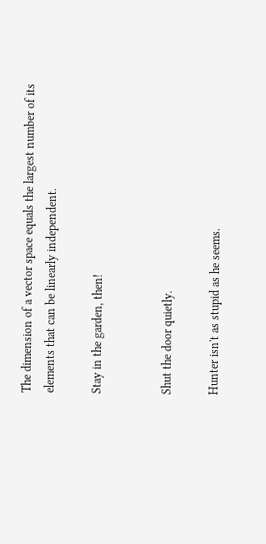The dimension of a vector space equals the largest number of its elements that can be linearly independent.

Stay in the garden, then!


Shut the door quietly.

Hunter isn't as stupid as he seems.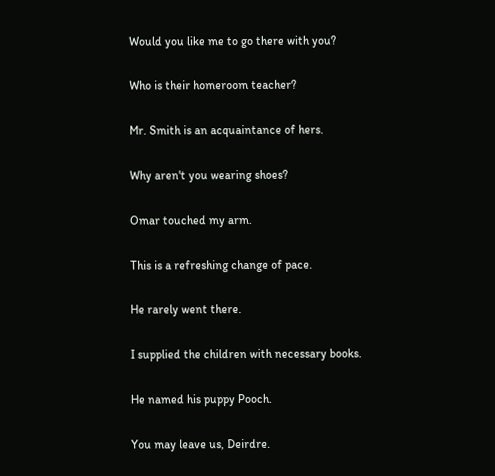Would you like me to go there with you?

Who is their homeroom teacher?

Mr. Smith is an acquaintance of hers.

Why aren't you wearing shoes?

Omar touched my arm.

This is a refreshing change of pace.

He rarely went there.

I supplied the children with necessary books.

He named his puppy Pooch.

You may leave us, Deirdre.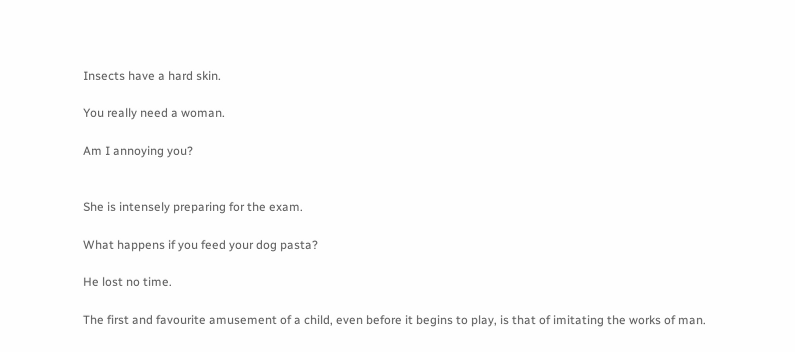Insects have a hard skin.

You really need a woman.

Am I annoying you?


She is intensely preparing for the exam.

What happens if you feed your dog pasta?

He lost no time.

The first and favourite amusement of a child, even before it begins to play, is that of imitating the works of man.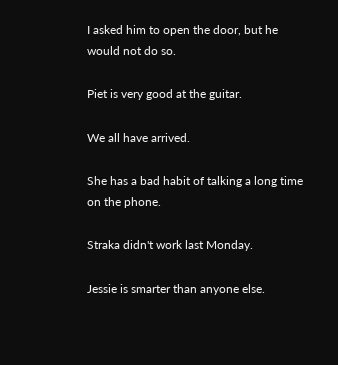I asked him to open the door, but he would not do so.

Piet is very good at the guitar.

We all have arrived.

She has a bad habit of talking a long time on the phone.

Straka didn't work last Monday.

Jessie is smarter than anyone else.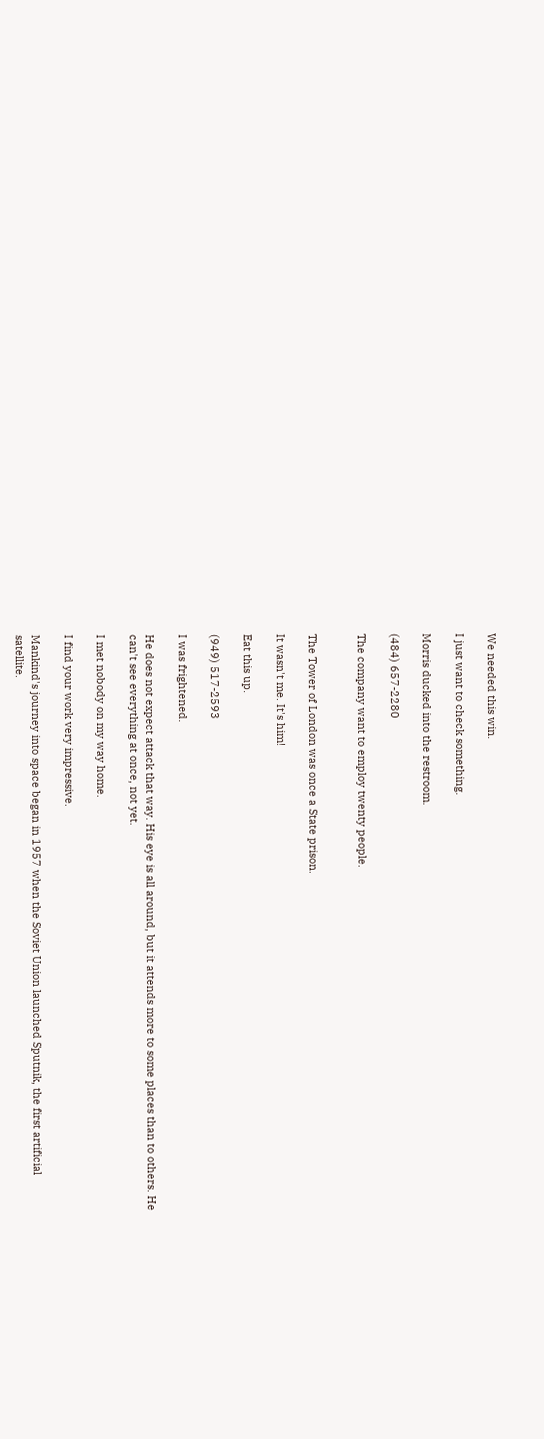We needed this win.

I just want to check something.

Morris ducked into the restroom.

(484) 657-2280

The company want to employ twenty people.


The Tower of London was once a State prison.

It wasn't me. It's him!

Eat this up.

(949) 517-2593

I was frightened.

He does not expect attack that way. His eye is all around, but it attends more to some places than to others. He can't see everything at once, not yet.

I met nobody on my way home.

I find your work very impressive.

Mankind's journey into space began in 1957 when the Soviet Union launched Sputnik, the first artificial satellite.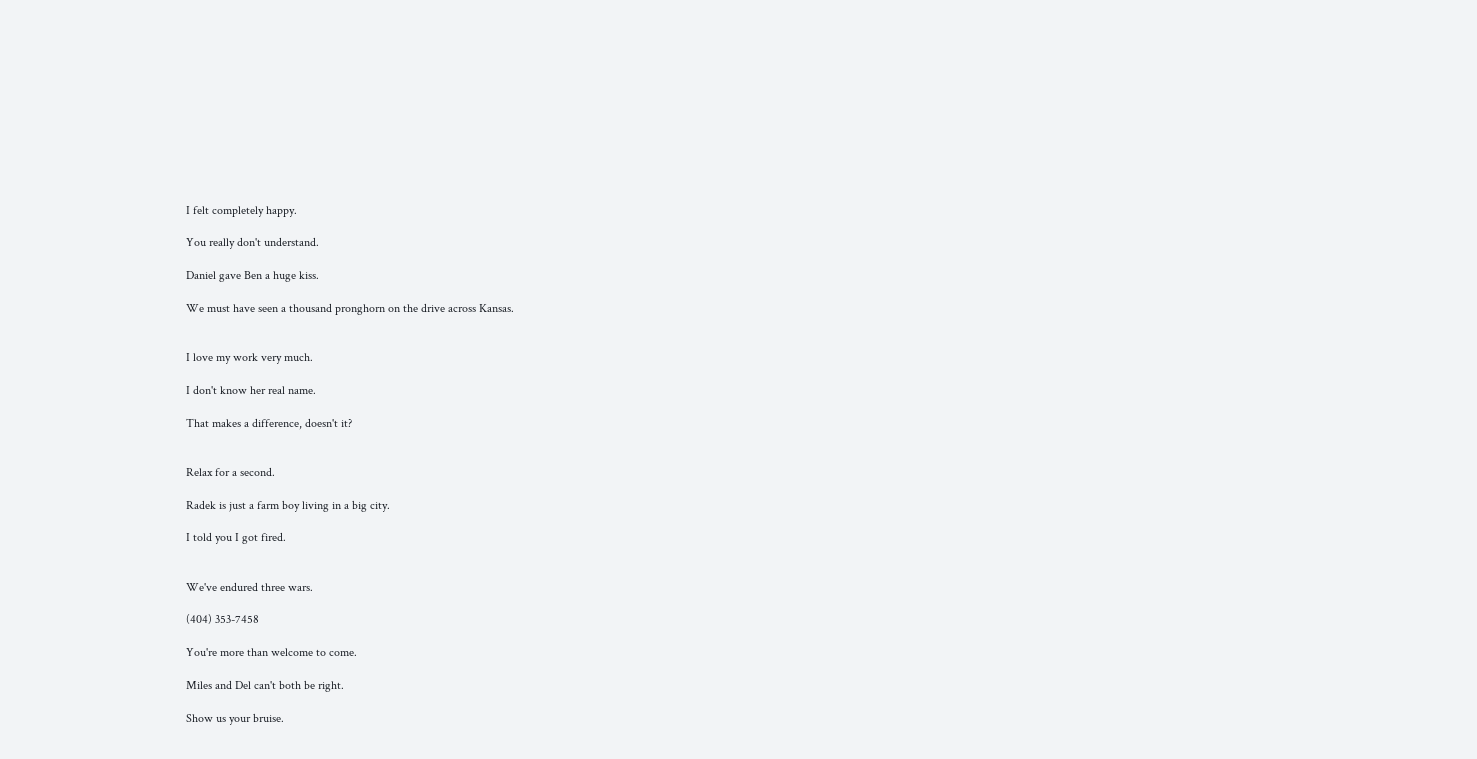I felt completely happy.

You really don't understand.

Daniel gave Ben a huge kiss.

We must have seen a thousand pronghorn on the drive across Kansas.


I love my work very much.

I don't know her real name.

That makes a difference, doesn't it?


Relax for a second.

Radek is just a farm boy living in a big city.

I told you I got fired.


We've endured three wars.

(404) 353-7458

You're more than welcome to come.

Miles and Del can't both be right.

Show us your bruise.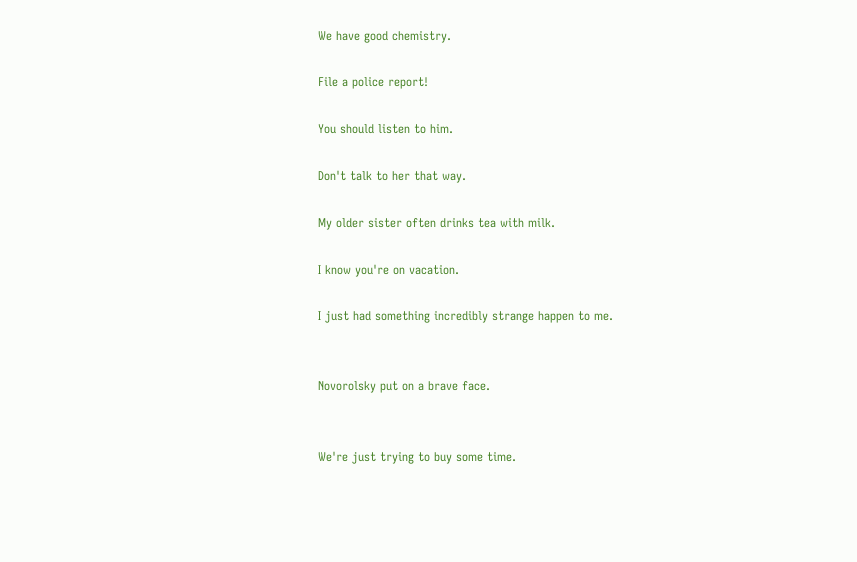We have good chemistry.

File a police report!

You should listen to him.

Don't talk to her that way.

My older sister often drinks tea with milk.

I know you're on vacation.

I just had something incredibly strange happen to me.


Novorolsky put on a brave face.


We're just trying to buy some time.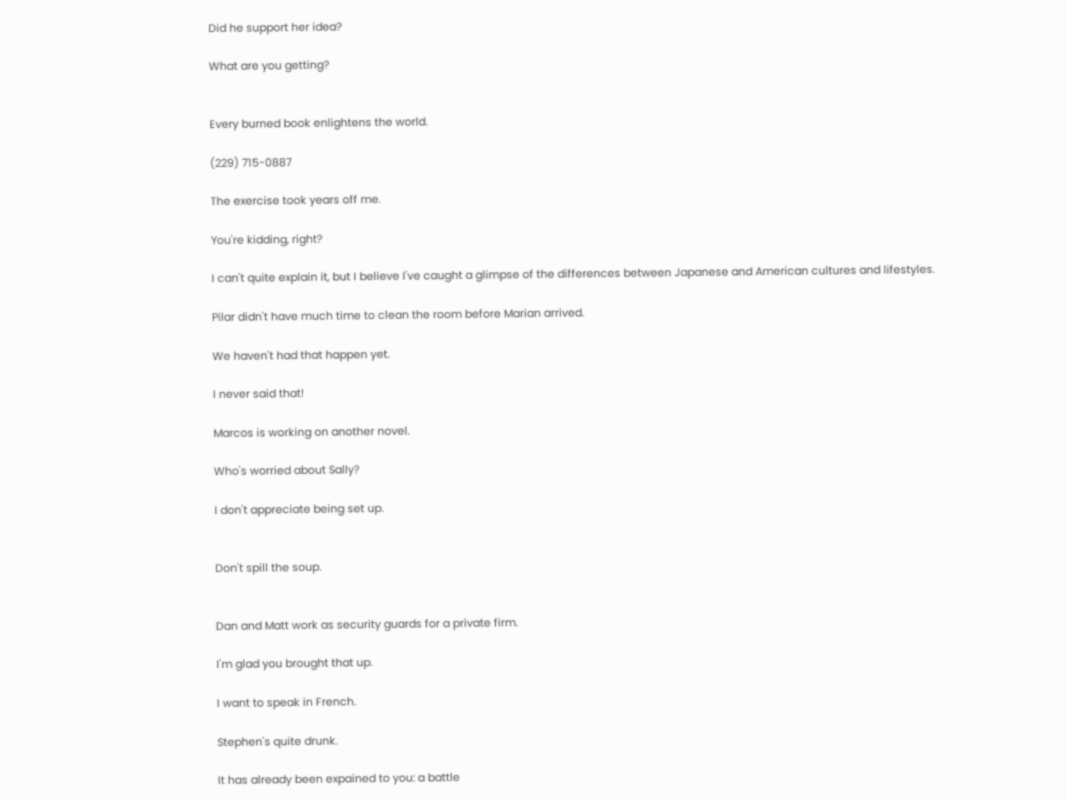Did he support her idea?

What are you getting?


Every burned book enlightens the world.

(229) 715-0887

The exercise took years off me.

You're kidding, right?

I can't quite explain it, but I believe I've caught a glimpse of the differences between Japanese and American cultures and lifestyles.

Pilar didn't have much time to clean the room before Marian arrived.

We haven't had that happen yet.

I never said that!

Marcos is working on another novel.

Who's worried about Sally?

I don't appreciate being set up.


Don't spill the soup.


Dan and Matt work as security guards for a private firm.

I'm glad you brought that up.

I want to speak in French.

Stephen's quite drunk.

It has already been expained to you: a battle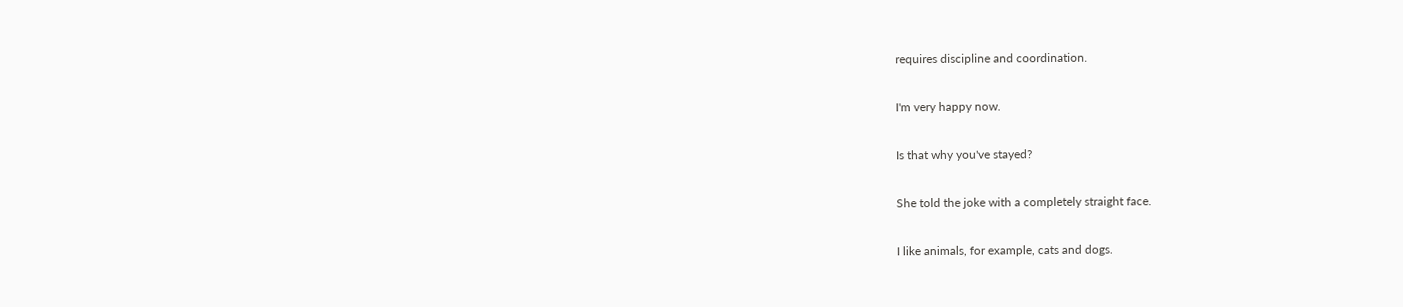requires discipline and coordination.

I'm very happy now.

Is that why you've stayed?

She told the joke with a completely straight face.

I like animals, for example, cats and dogs.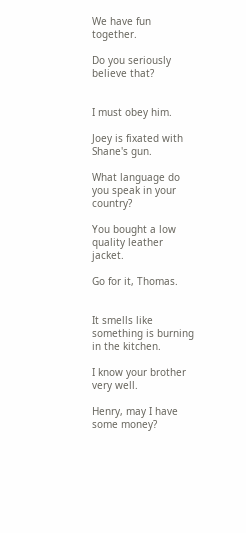We have fun together.

Do you seriously believe that?


I must obey him.

Joey is fixated with Shane's gun.

What language do you speak in your country?

You bought a low quality leather jacket.

Go for it, Thomas.


It smells like something is burning in the kitchen.

I know your brother very well.

Henry, may I have some money?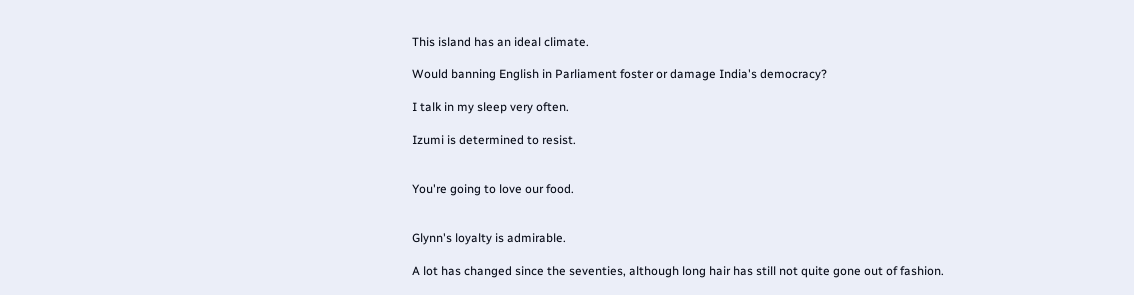This island has an ideal climate.

Would banning English in Parliament foster or damage India's democracy?

I talk in my sleep very often.

Izumi is determined to resist.


You're going to love our food.


Glynn's loyalty is admirable.

A lot has changed since the seventies, although long hair has still not quite gone out of fashion.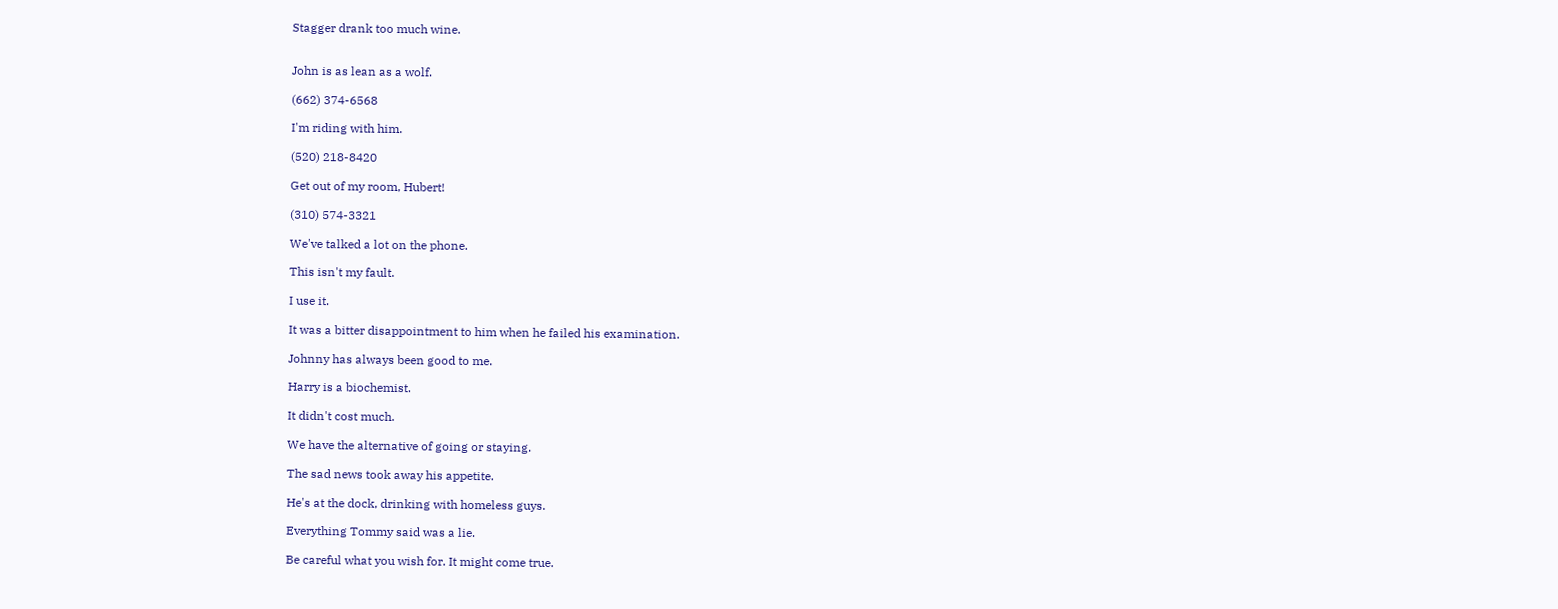Stagger drank too much wine.


John is as lean as a wolf.

(662) 374-6568

I'm riding with him.

(520) 218-8420

Get out of my room, Hubert!

(310) 574-3321

We've talked a lot on the phone.

This isn't my fault.

I use it.

It was a bitter disappointment to him when he failed his examination.

Johnny has always been good to me.

Harry is a biochemist.

It didn't cost much.

We have the alternative of going or staying.

The sad news took away his appetite.

He's at the dock, drinking with homeless guys.

Everything Tommy said was a lie.

Be careful what you wish for. It might come true.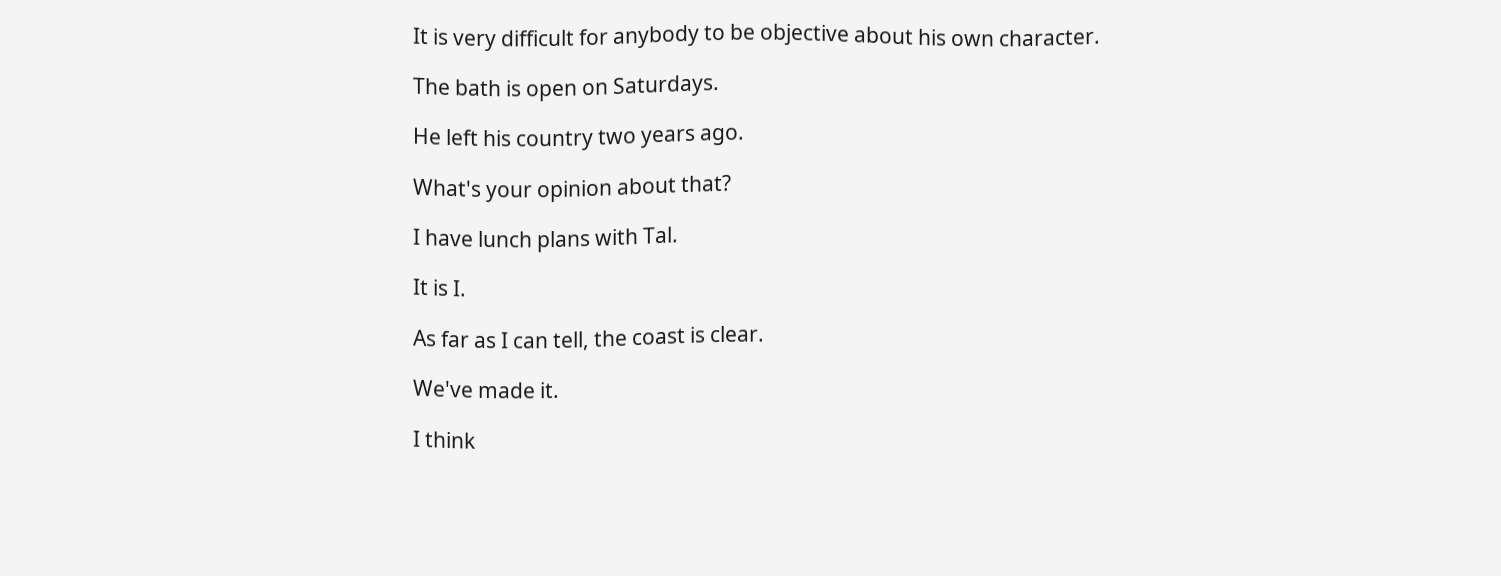It is very difficult for anybody to be objective about his own character.

The bath is open on Saturdays.

He left his country two years ago.

What's your opinion about that?

I have lunch plans with Tal.

It is I.

As far as I can tell, the coast is clear.

We've made it.

I think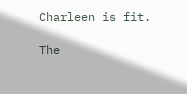Charleen is fit.

The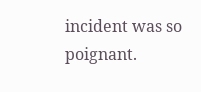incident was so poignant.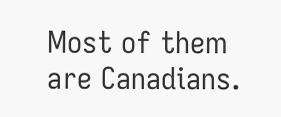Most of them are Canadians.